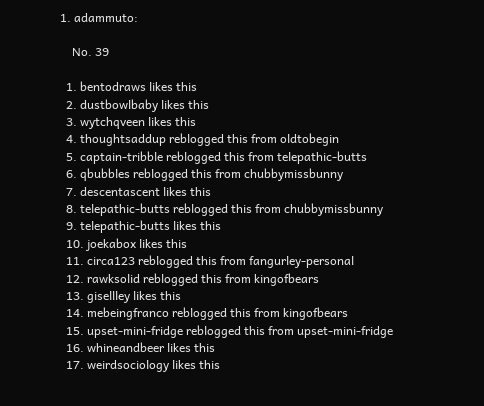1. adammuto:

    No. 39

  1. bentodraws likes this
  2. dustbowlbaby likes this
  3. wytchqveen likes this
  4. thoughtsaddup reblogged this from oldtobegin
  5. captain-tribble reblogged this from telepathic-butts
  6. qbubbles reblogged this from chubbymissbunny
  7. descentascent likes this
  8. telepathic-butts reblogged this from chubbymissbunny
  9. telepathic-butts likes this
  10. joekabox likes this
  11. circa123 reblogged this from fangurley-personal
  12. rawksolid reblogged this from kingofbears
  13. gisellley likes this
  14. mebeingfranco reblogged this from kingofbears
  15. upset-mini-fridge reblogged this from upset-mini-fridge
  16. whineandbeer likes this
  17. weirdsociology likes this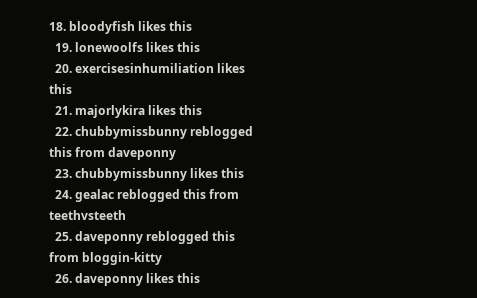18. bloodyfish likes this
  19. lonewoolfs likes this
  20. exercisesinhumiliation likes this
  21. majorlykira likes this
  22. chubbymissbunny reblogged this from daveponny
  23. chubbymissbunny likes this
  24. gealac reblogged this from teethvsteeth
  25. daveponny reblogged this from bloggin-kitty
  26. daveponny likes this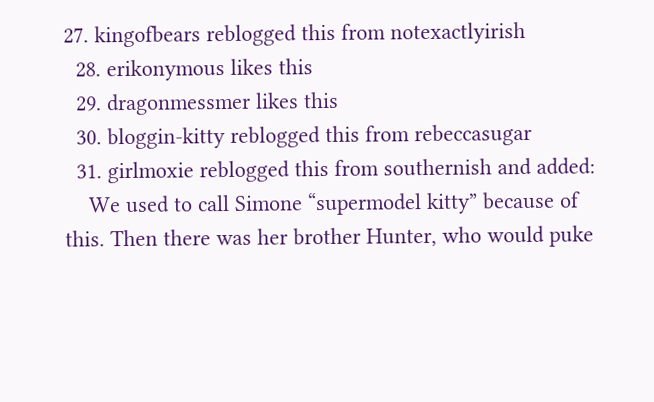27. kingofbears reblogged this from notexactlyirish
  28. erikonymous likes this
  29. dragonmessmer likes this
  30. bloggin-kitty reblogged this from rebeccasugar
  31. girlmoxie reblogged this from southernish and added:
    We used to call Simone “supermodel kitty” because of this. Then there was her brother Hunter, who would puke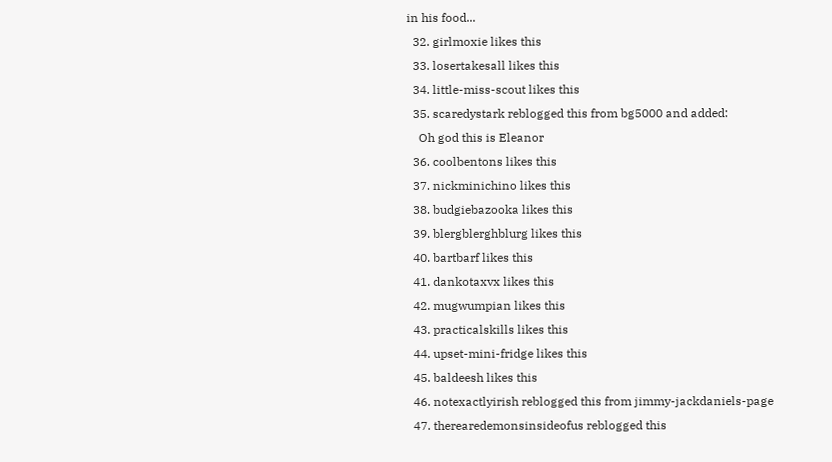in his food...
  32. girlmoxie likes this
  33. losertakesall likes this
  34. little-miss-scout likes this
  35. scaredystark reblogged this from bg5000 and added:
    Oh god this is Eleanor
  36. coolbentons likes this
  37. nickminichino likes this
  38. budgiebazooka likes this
  39. blergblerghblurg likes this
  40. bartbarf likes this
  41. dankotaxvx likes this
  42. mugwumpian likes this
  43. practicalskills likes this
  44. upset-mini-fridge likes this
  45. baldeesh likes this
  46. notexactlyirish reblogged this from jimmy-jackdaniels-page
  47. therearedemonsinsideofus reblogged this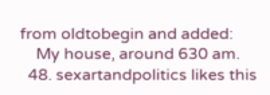from oldtobegin and added:
    My house, around 630 am.
  48. sexartandpolitics likes this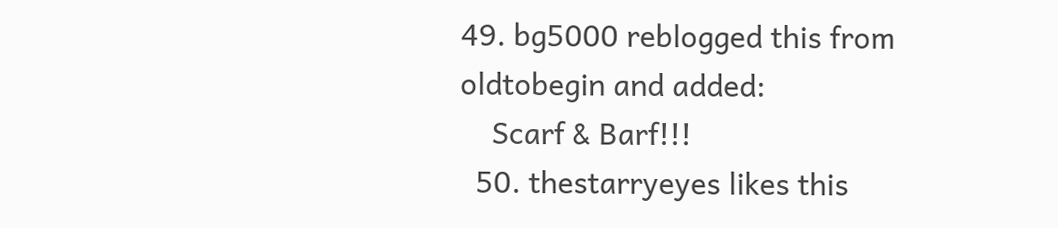49. bg5000 reblogged this from oldtobegin and added:
    Scarf & Barf!!!
  50. thestarryeyes likes this